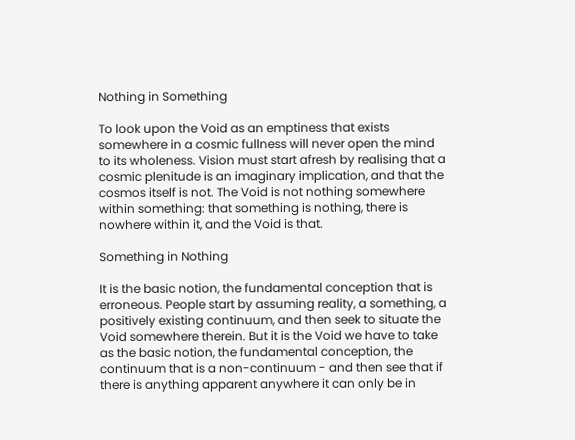Nothing in Something

To look upon the Void as an emptiness that exists somewhere in a cosmic fullness will never open the mind to its wholeness. Vision must start afresh by realising that a cosmic plenitude is an imaginary implication, and that the cosmos itself is not. The Void is not nothing somewhere within something: that something is nothing, there is nowhere within it, and the Void is that.

Something in Nothing

It is the basic notion, the fundamental conception that is erroneous. People start by assuming reality, a something, a positively existing continuum, and then seek to situate the Void somewhere therein. But it is the Void we have to take as the basic notion, the fundamental conception, the continuum that is a non-continuum - and then see that if there is anything apparent anywhere it can only be in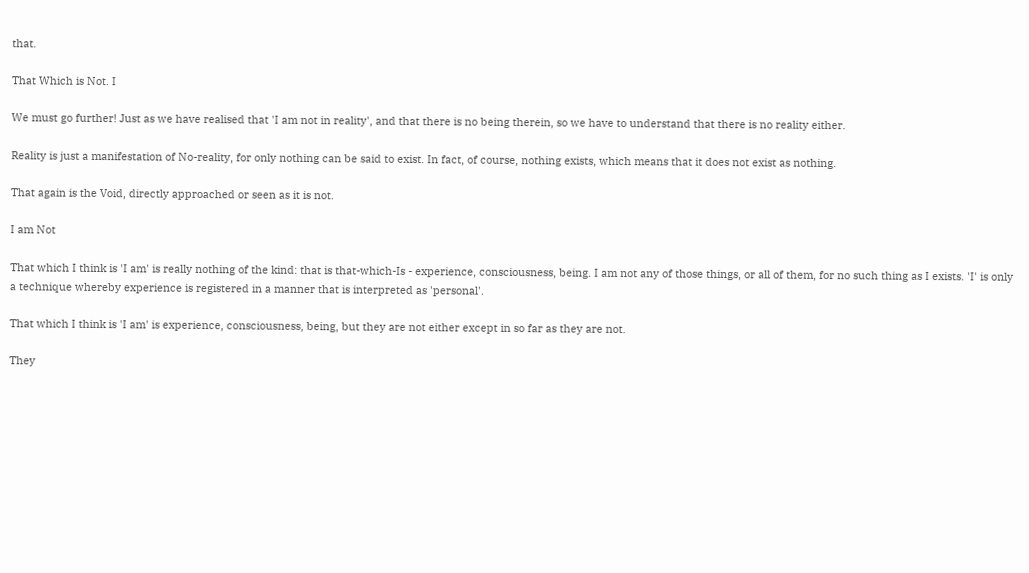that.

That Which is Not. I

We must go further! Just as we have realised that 'I am not in reality', and that there is no being therein, so we have to understand that there is no reality either.

Reality is just a manifestation of No-reality, for only nothing can be said to exist. In fact, of course, nothing exists, which means that it does not exist as nothing.

That again is the Void, directly approached or seen as it is not.

I am Not

That which I think is 'I am' is really nothing of the kind: that is that-which-Is - experience, consciousness, being. I am not any of those things, or all of them, for no such thing as I exists. 'I' is only a technique whereby experience is registered in a manner that is interpreted as 'personal'.

That which I think is 'I am' is experience, consciousness, being, but they are not either except in so far as they are not.

They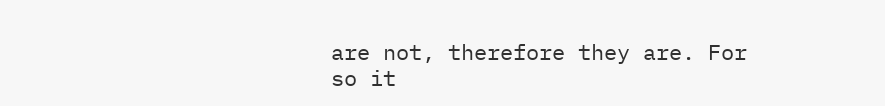are not, therefore they are. For so it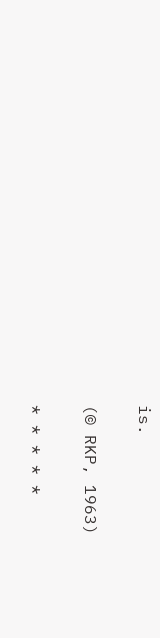is.

(© RKP, 1963)

* * * * *